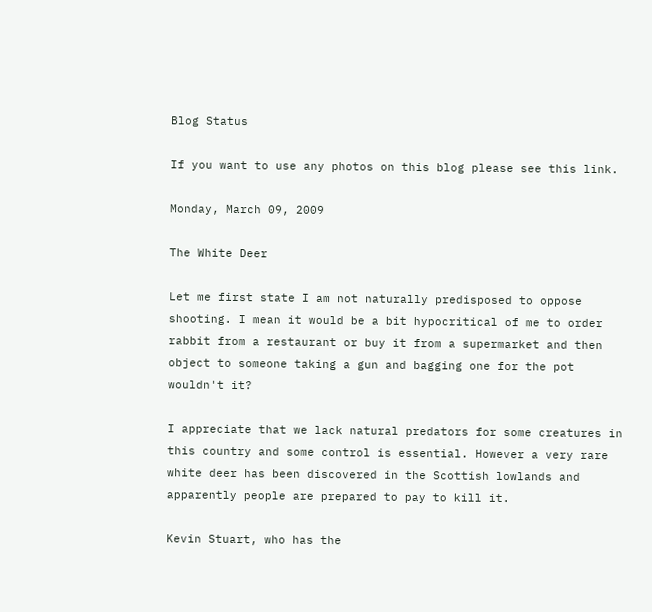Blog Status

If you want to use any photos on this blog please see this link.

Monday, March 09, 2009

The White Deer

Let me first state I am not naturally predisposed to oppose shooting. I mean it would be a bit hypocritical of me to order rabbit from a restaurant or buy it from a supermarket and then object to someone taking a gun and bagging one for the pot wouldn't it?

I appreciate that we lack natural predators for some creatures in this country and some control is essential. However a very rare white deer has been discovered in the Scottish lowlands and apparently people are prepared to pay to kill it.

Kevin Stuart, who has the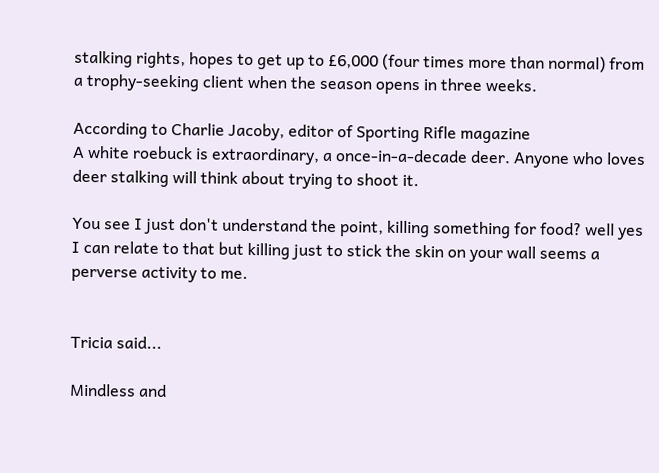stalking rights, hopes to get up to £6,000 (four times more than normal) from a trophy-seeking client when the season opens in three weeks.

According to Charlie Jacoby, editor of Sporting Rifle magazine
A white roebuck is extraordinary, a once-in-a-decade deer. Anyone who loves deer stalking will think about trying to shoot it.

You see I just don't understand the point, killing something for food? well yes I can relate to that but killing just to stick the skin on your wall seems a perverse activity to me.


Tricia said...

Mindless and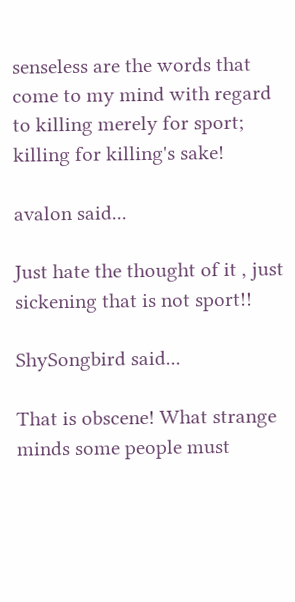senseless are the words that come to my mind with regard to killing merely for sport; killing for killing's sake!

avalon said...

Just hate the thought of it , just sickening that is not sport!!

ShySongbird said...

That is obscene! What strange minds some people must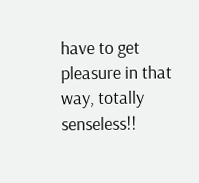have to get pleasure in that way, totally senseless!!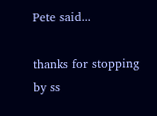Pete said...

thanks for stopping by ss